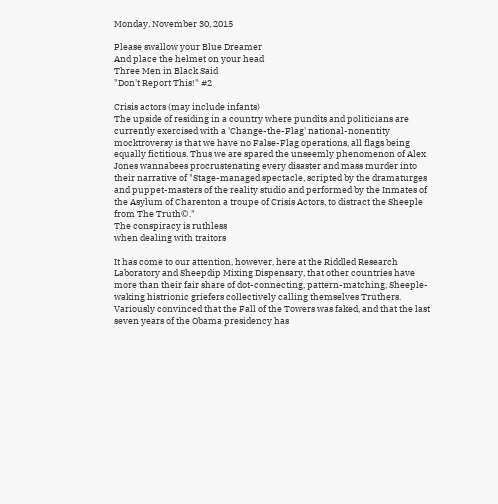Monday, November 30, 2015

Please swallow your Blue Dreamer
And place the helmet on your head
Three Men in Black Said
"Don't Report This!" #2

Crisis actors (may include infants)
The upside of residing in a country where pundits and politicians are currently exercised with a 'Change-the-Flag' national-nonentity mocktroversy is that we have no False-Flag operations, all flags being equally fictitious. Thus we are spared the unseemly phenomenon of Alex Jones wannabees procrustenating every disaster and mass murder into their narrative of "Stage-managed spectacle, scripted by the dramaturges and puppet-masters of the reality studio and performed by the Inmates of the Asylum of Charenton a troupe of Crisis Actors, to distract the Sheeple from The Truth©."
The conspiracy is ruthless
when dealing with traitors

It has come to our attention, however, here at the Riddled Research Laboratory and Sheepdip Mixing Dispensary, that other countries have more than their fair share of dot-connecting, pattern-matching, Sheeple-waking histrionic griefers collectively calling themselves Truthers. Variously convinced that the Fall of the Towers was faked, and that the last seven years of the Obama presidency has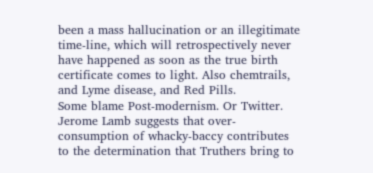been a mass hallucination or an illegitimate time-line, which will retrospectively never have happened as soon as the true birth certificate comes to light. Also chemtrails, and Lyme disease, and Red Pills.
Some blame Post-modernism. Or Twitter. Jerome Lamb suggests that over-consumption of whacky-baccy contributes to the determination that Truthers bring to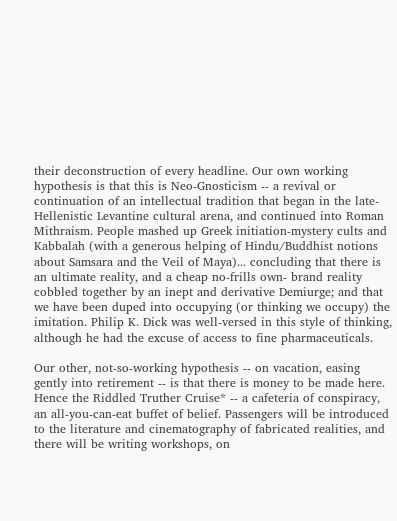their deconstruction of every headline. Our own working hypothesis is that this is Neo-Gnosticism -- a revival or continuation of an intellectual tradition that began in the late-Hellenistic Levantine cultural arena, and continued into Roman Mithraism. People mashed up Greek initiation-mystery cults and Kabbalah (with a generous helping of Hindu/Buddhist notions about Samsara and the Veil of Maya)... concluding that there is an ultimate reality, and a cheap no-frills own- brand reality cobbled together by an inept and derivative Demiurge; and that we have been duped into occupying (or thinking we occupy) the imitation. Philip K. Dick was well-versed in this style of thinking, although he had the excuse of access to fine pharmaceuticals.

Our other, not-so-working hypothesis -- on vacation, easing gently into retirement -- is that there is money to be made here. Hence the Riddled Truther Cruise* -- a cafeteria of conspiracy, an all-you-can-eat buffet of belief. Passengers will be introduced to the literature and cinematography of fabricated realities, and there will be writing workshops, on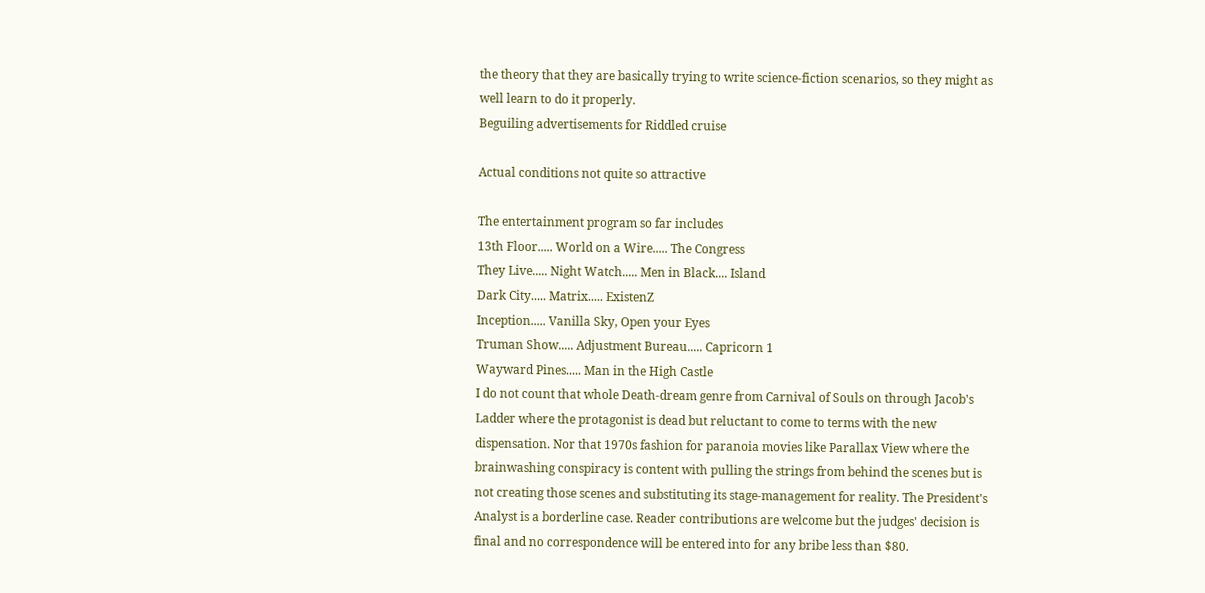the theory that they are basically trying to write science-fiction scenarios, so they might as well learn to do it properly.
Beguiling advertisements for Riddled cruise

Actual conditions not quite so attractive

The entertainment program so far includes
13th Floor..... World on a Wire..... The Congress
They Live..... Night Watch..... Men in Black.... Island
Dark City..... Matrix..... ExistenZ
Inception..... Vanilla Sky, Open your Eyes
Truman Show..... Adjustment Bureau..... Capricorn 1
Wayward Pines..... Man in the High Castle
I do not count that whole Death-dream genre from Carnival of Souls on through Jacob's Ladder where the protagonist is dead but reluctant to come to terms with the new dispensation. Nor that 1970s fashion for paranoia movies like Parallax View where the brainwashing conspiracy is content with pulling the strings from behind the scenes but is not creating those scenes and substituting its stage-management for reality. The President's Analyst is a borderline case. Reader contributions are welcome but the judges' decision is final and no correspondence will be entered into for any bribe less than $80.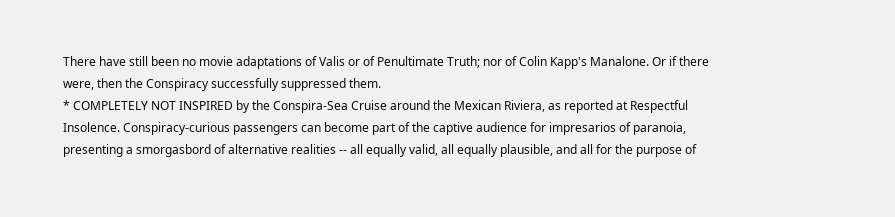There have still been no movie adaptations of Valis or of Penultimate Truth; nor of Colin Kapp's Manalone. Or if there were, then the Conspiracy successfully suppressed them.
* COMPLETELY NOT INSPIRED by the Conspira-Sea Cruise around the Mexican Riviera, as reported at Respectful Insolence. Conspiracy-curious passengers can become part of the captive audience for impresarios of paranoia, presenting a smorgasbord of alternative realities -- all equally valid, all equally plausible, and all for the purpose of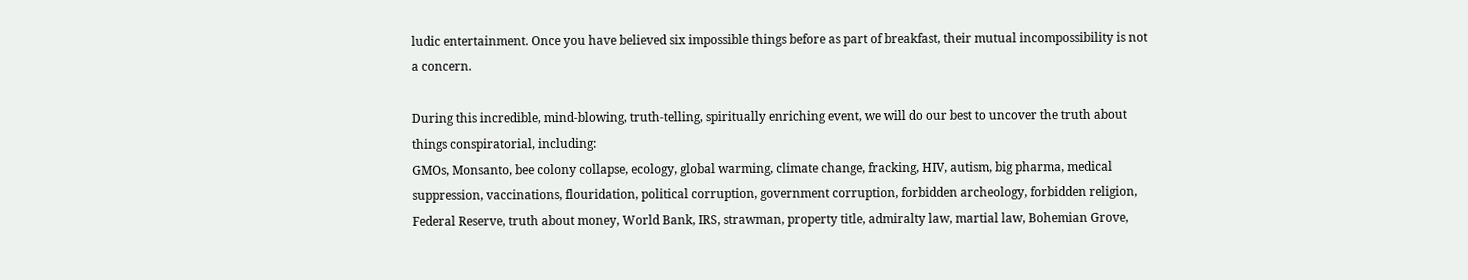ludic entertainment. Once you have believed six impossible things before as part of breakfast, their mutual incompossibility is not a concern.

During this incredible, mind-blowing, truth-telling, spiritually enriching event, we will do our best to uncover the truth about things conspiratorial, including:
GMOs, Monsanto, bee colony collapse, ecology, global warming, climate change, fracking, HIV, autism, big pharma, medical suppression, vaccinations, flouridation, political corruption, government corruption, forbidden archeology, forbidden religion, Federal Reserve, truth about money, World Bank, IRS, strawman, property title, admiralty law, martial law, Bohemian Grove,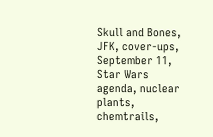Skull and Bones, JFK, cover-ups, September 11, Star Wars agenda, nuclear plants, chemtrails,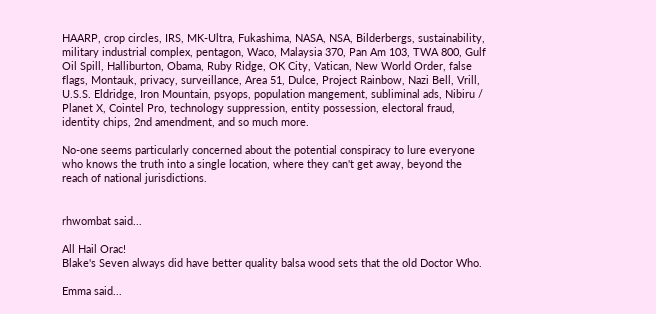HAARP, crop circles, IRS, MK-Ultra, Fukashima, NASA, NSA, Bilderbergs, sustainability, military industrial complex, pentagon, Waco, Malaysia 370, Pan Am 103, TWA 800, Gulf Oil Spill, Halliburton, Obama, Ruby Ridge, OK City, Vatican, New World Order, false flags, Montauk, privacy, surveillance, Area 51, Dulce, Project Rainbow, Nazi Bell, Vrill, U.S.S. Eldridge, Iron Mountain, psyops, population mangement, subliminal ads, Nibiru / Planet X, Cointel Pro, technology suppression, entity possession, electoral fraud, identity chips, 2nd amendment, and so much more.

No-one seems particularly concerned about the potential conspiracy to lure everyone who knows the truth into a single location, where they can't get away, beyond the reach of national jurisdictions.


rhwombat said...

All Hail Orac!
Blake's Seven always did have better quality balsa wood sets that the old Doctor Who.

Emma said...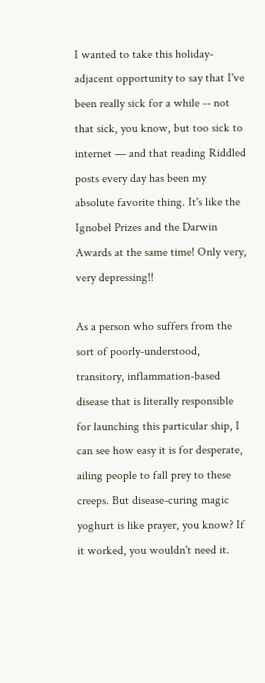I wanted to take this holiday-adjacent opportunity to say that I've been really sick for a while -- not that sick, you know, but too sick to internet — and that reading Riddled posts every day has been my absolute favorite thing. It's like the Ignobel Prizes and the Darwin Awards at the same time! Only very, very depressing!!

As a person who suffers from the sort of poorly-understood, transitory, inflammation-based disease that is literally responsible for launching this particular ship, I can see how easy it is for desperate, ailing people to fall prey to these creeps. But disease-curing magic yoghurt is like prayer, you know? If it worked, you wouldn't need it.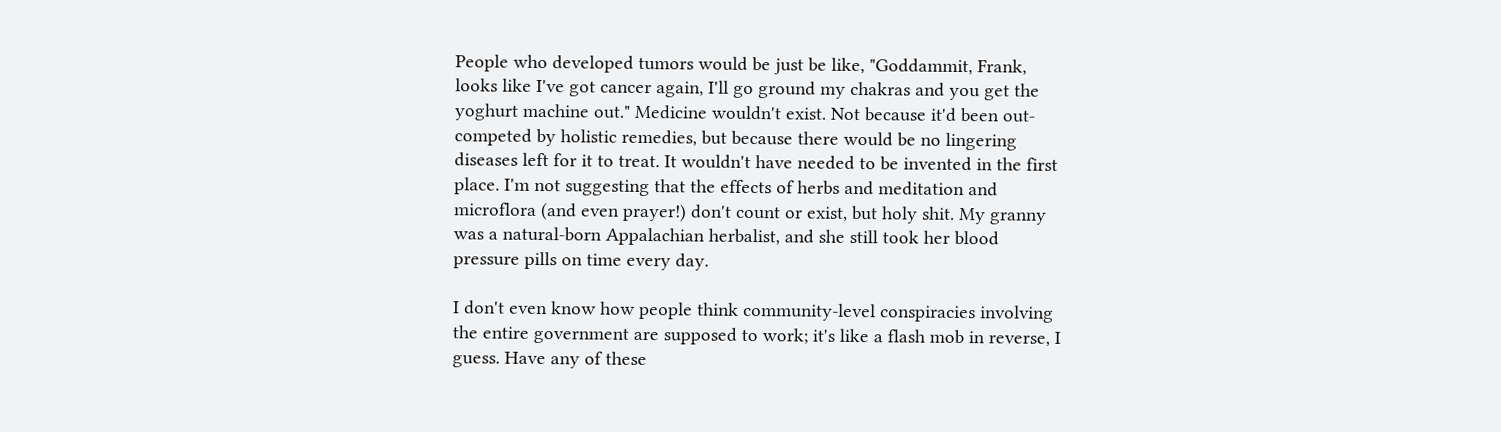People who developed tumors would be just be like, "Goddammit, Frank, looks like I've got cancer again, I'll go ground my chakras and you get the yoghurt machine out." Medicine wouldn't exist. Not because it'd been out-competed by holistic remedies, but because there would be no lingering diseases left for it to treat. It wouldn't have needed to be invented in the first place. I'm not suggesting that the effects of herbs and meditation and microflora (and even prayer!) don't count or exist, but holy shit. My granny was a natural-born Appalachian herbalist, and she still took her blood pressure pills on time every day.

I don't even know how people think community-level conspiracies involving the entire government are supposed to work; it's like a flash mob in reverse, I guess. Have any of these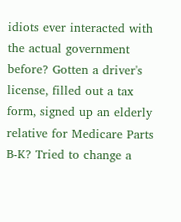idiots ever interacted with the actual government before? Gotten a driver's license, filled out a tax form, signed up an elderly relative for Medicare Parts B-K? Tried to change a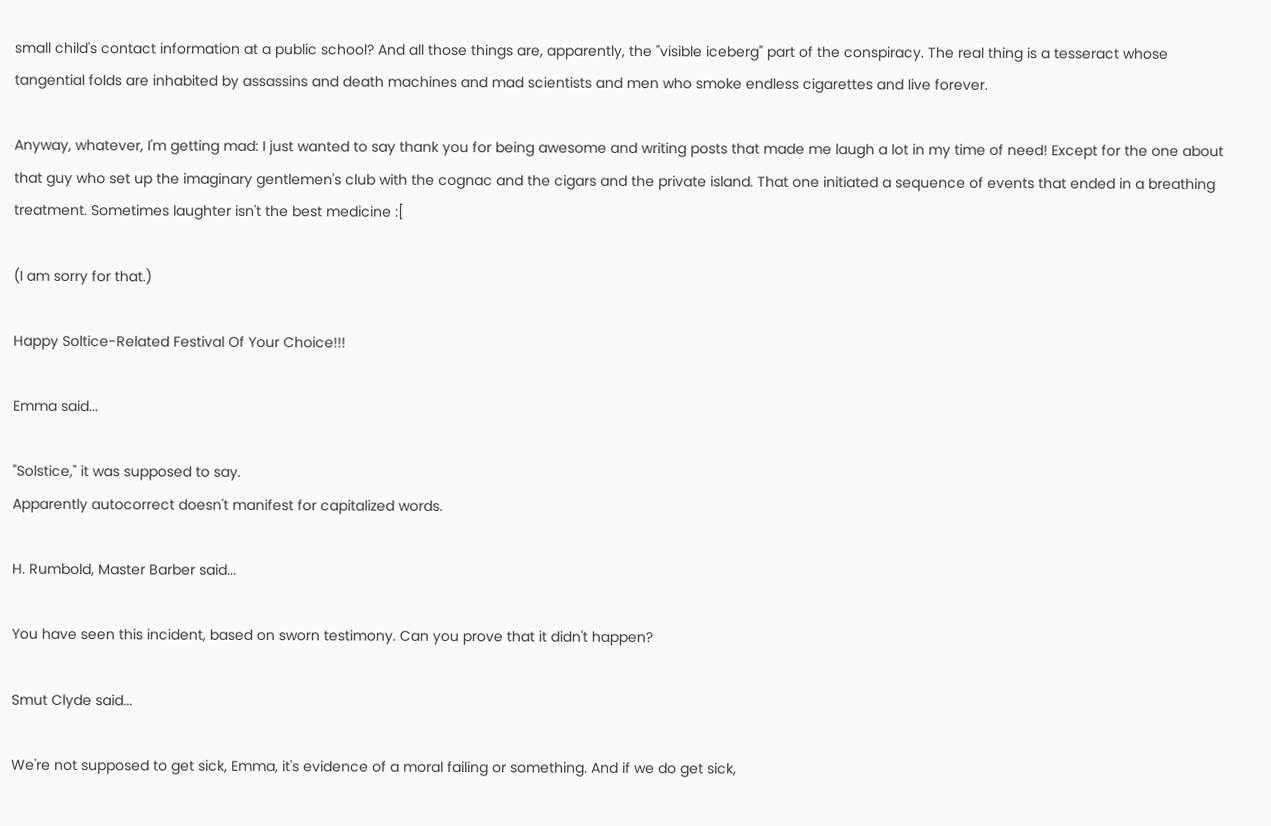small child's contact information at a public school? And all those things are, apparently, the "visible iceberg" part of the conspiracy. The real thing is a tesseract whose tangential folds are inhabited by assassins and death machines and mad scientists and men who smoke endless cigarettes and live forever.

Anyway, whatever, I'm getting mad: I just wanted to say thank you for being awesome and writing posts that made me laugh a lot in my time of need! Except for the one about that guy who set up the imaginary gentlemen's club with the cognac and the cigars and the private island. That one initiated a sequence of events that ended in a breathing treatment. Sometimes laughter isn't the best medicine :[

(I am sorry for that.)

Happy Soltice-Related Festival Of Your Choice!!!

Emma said...

"Solstice," it was supposed to say.
Apparently autocorrect doesn't manifest for capitalized words.

H. Rumbold, Master Barber said...

You have seen this incident, based on sworn testimony. Can you prove that it didn't happen?

Smut Clyde said...

We're not supposed to get sick, Emma, it's evidence of a moral failing or something. And if we do get sick,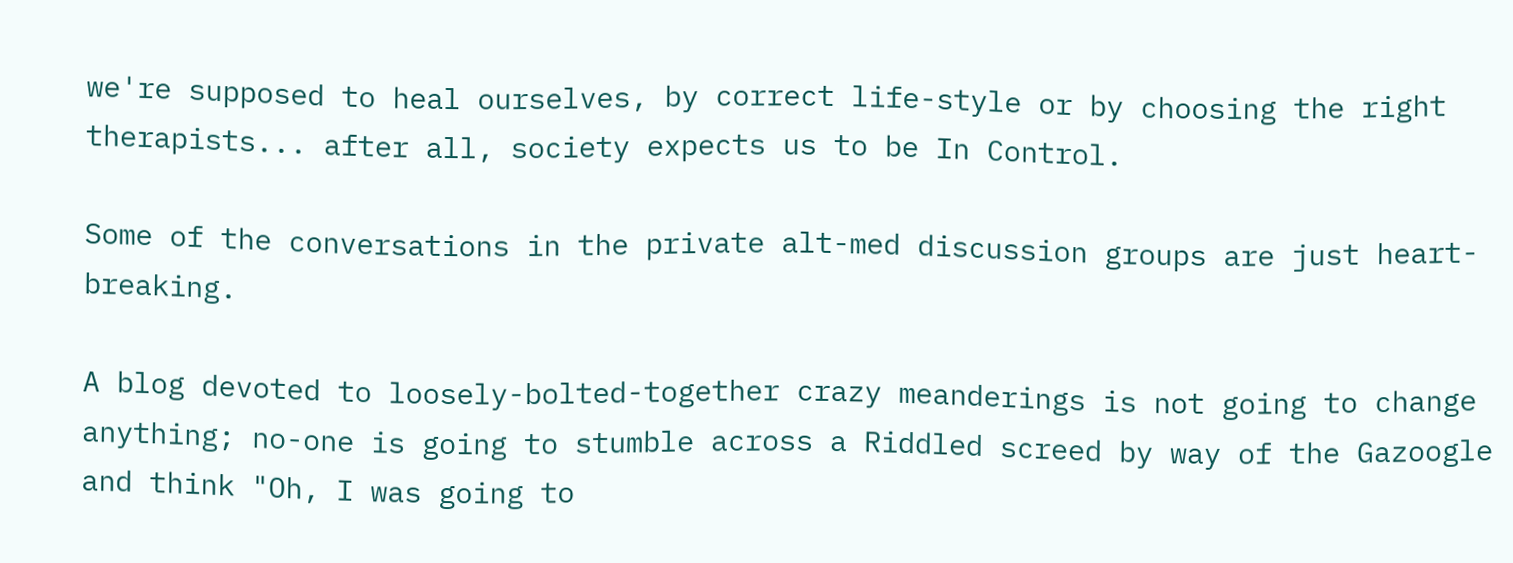we're supposed to heal ourselves, by correct life-style or by choosing the right therapists... after all, society expects us to be In Control.

Some of the conversations in the private alt-med discussion groups are just heart-breaking.

A blog devoted to loosely-bolted-together crazy meanderings is not going to change anything; no-one is going to stumble across a Riddled screed by way of the Gazoogle and think "Oh, I was going to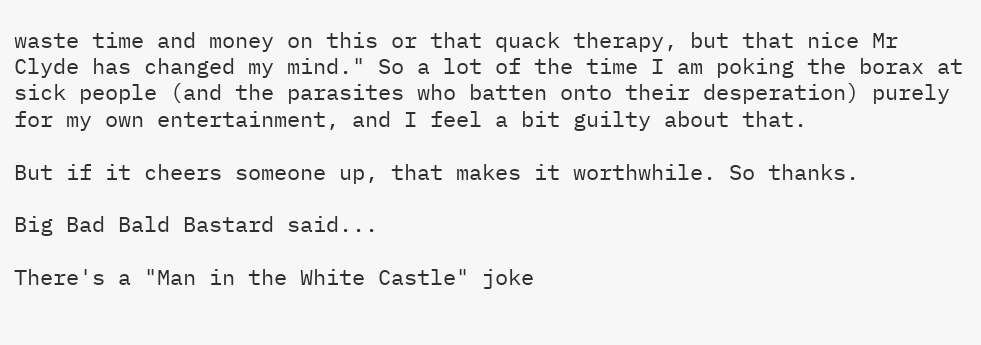waste time and money on this or that quack therapy, but that nice Mr Clyde has changed my mind." So a lot of the time I am poking the borax at sick people (and the parasites who batten onto their desperation) purely for my own entertainment, and I feel a bit guilty about that.

But if it cheers someone up, that makes it worthwhile. So thanks.

Big Bad Bald Bastard said...

There's a "Man in the White Castle" joke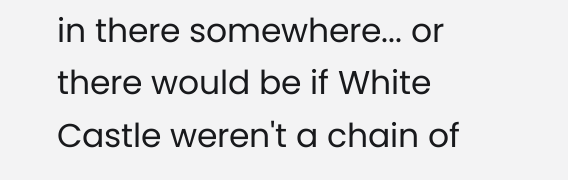in there somewhere... or there would be if White Castle weren't a chain of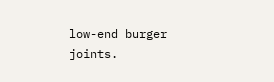low-end burger joints.